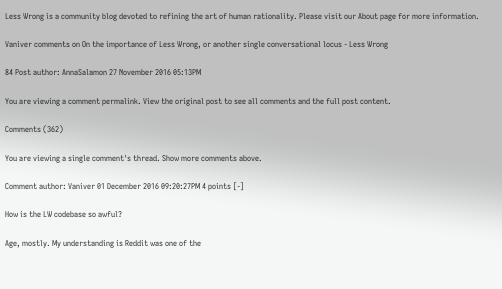Less Wrong is a community blog devoted to refining the art of human rationality. Please visit our About page for more information.

Vaniver comments on On the importance of Less Wrong, or another single conversational locus - Less Wrong

84 Post author: AnnaSalamon 27 November 2016 05:13PM

You are viewing a comment permalink. View the original post to see all comments and the full post content.

Comments (362)

You are viewing a single comment's thread. Show more comments above.

Comment author: Vaniver 01 December 2016 09:20:27PM 4 points [-]

How is the LW codebase so awful?

Age, mostly. My understanding is Reddit was one of the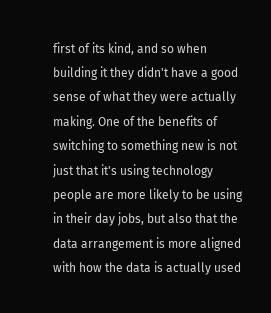first of its kind, and so when building it they didn't have a good sense of what they were actually making. One of the benefits of switching to something new is not just that it's using technology people are more likely to be using in their day jobs, but also that the data arrangement is more aligned with how the data is actually used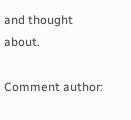and thought about.

Comment author: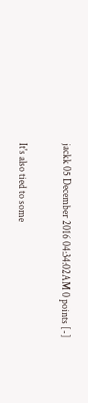jackk 05 December 2016 04:34:02AM 0 points [-]

It's also tied to some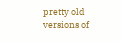pretty old versions of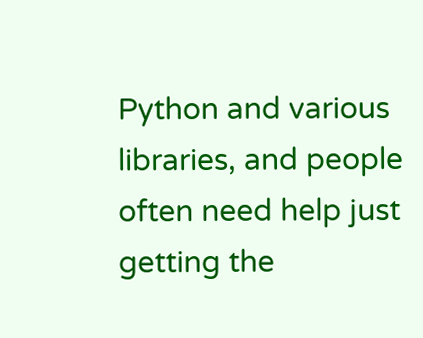Python and various libraries, and people often need help just getting the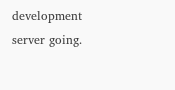development server going.